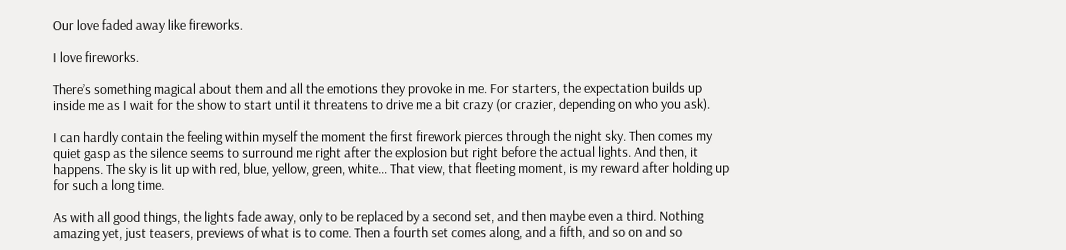Our love faded away like fireworks.

I love fireworks.

There’s something magical about them and all the emotions they provoke in me. For starters, the expectation builds up inside me as I wait for the show to start until it threatens to drive me a bit crazy (or crazier, depending on who you ask).

I can hardly contain the feeling within myself the moment the first firework pierces through the night sky. Then comes my quiet gasp as the silence seems to surround me right after the explosion but right before the actual lights. And then, it happens. The sky is lit up with red, blue, yellow, green, white… That view, that fleeting moment, is my reward after holding up for such a long time.

As with all good things, the lights fade away, only to be replaced by a second set, and then maybe even a third. Nothing amazing yet, just teasers, previews of what is to come. Then a fourth set comes along, and a fifth, and so on and so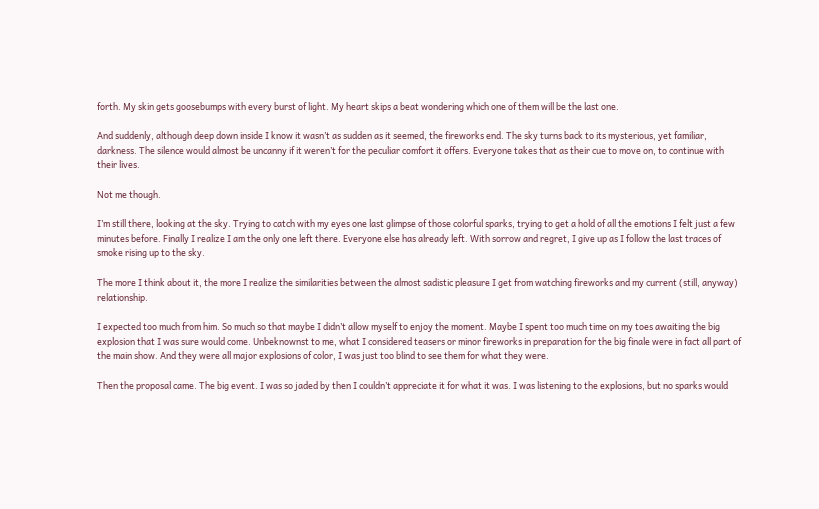forth. My skin gets goosebumps with every burst of light. My heart skips a beat wondering which one of them will be the last one.

And suddenly, although deep down inside I know it wasn’t as sudden as it seemed, the fireworks end. The sky turns back to its mysterious, yet familiar, darkness. The silence would almost be uncanny if it weren’t for the peculiar comfort it offers. Everyone takes that as their cue to move on, to continue with their lives.

Not me though.

I’m still there, looking at the sky. Trying to catch with my eyes one last glimpse of those colorful sparks, trying to get a hold of all the emotions I felt just a few minutes before. Finally I realize I am the only one left there. Everyone else has already left. With sorrow and regret, I give up as I follow the last traces of smoke rising up to the sky.

The more I think about it, the more I realize the similarities between the almost sadistic pleasure I get from watching fireworks and my current (still, anyway) relationship.

I expected too much from him. So much so that maybe I didn’t allow myself to enjoy the moment. Maybe I spent too much time on my toes awaiting the big explosion that I was sure would come. Unbeknownst to me, what I considered teasers or minor fireworks in preparation for the big finale were in fact all part of the main show. And they were all major explosions of color, I was just too blind to see them for what they were.

Then the proposal came. The big event. I was so jaded by then I couldn’t appreciate it for what it was. I was listening to the explosions, but no sparks would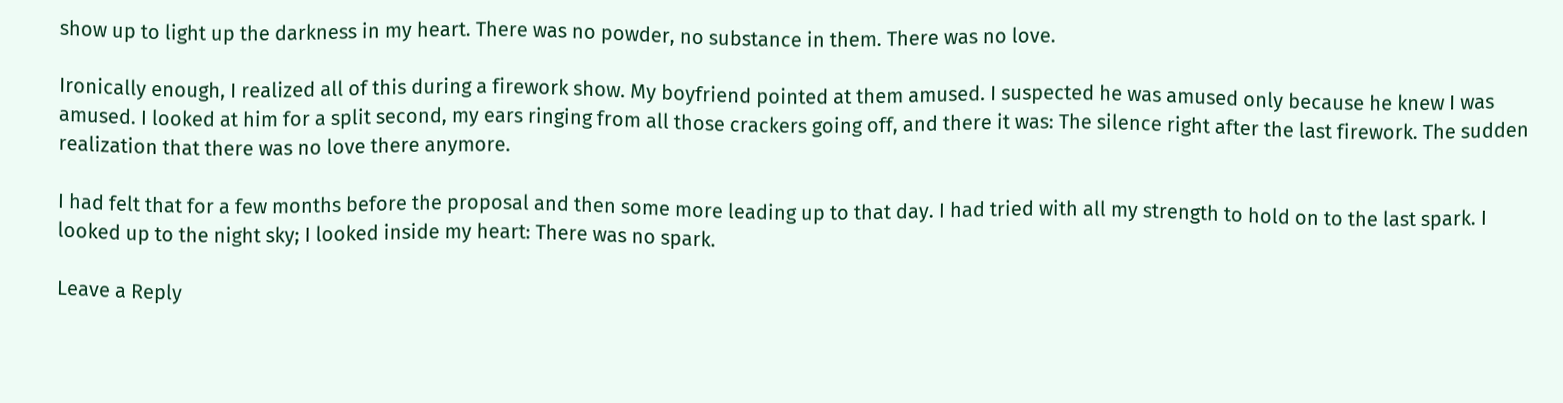show up to light up the darkness in my heart. There was no powder, no substance in them. There was no love.

Ironically enough, I realized all of this during a firework show. My boyfriend pointed at them amused. I suspected he was amused only because he knew I was amused. I looked at him for a split second, my ears ringing from all those crackers going off, and there it was: The silence right after the last firework. The sudden realization that there was no love there anymore.

I had felt that for a few months before the proposal and then some more leading up to that day. I had tried with all my strength to hold on to the last spark. I looked up to the night sky; I looked inside my heart: There was no spark.

Leave a Reply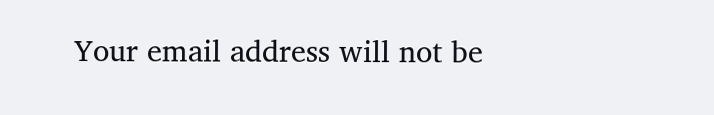Your email address will not be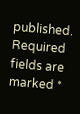published. Required fields are marked *